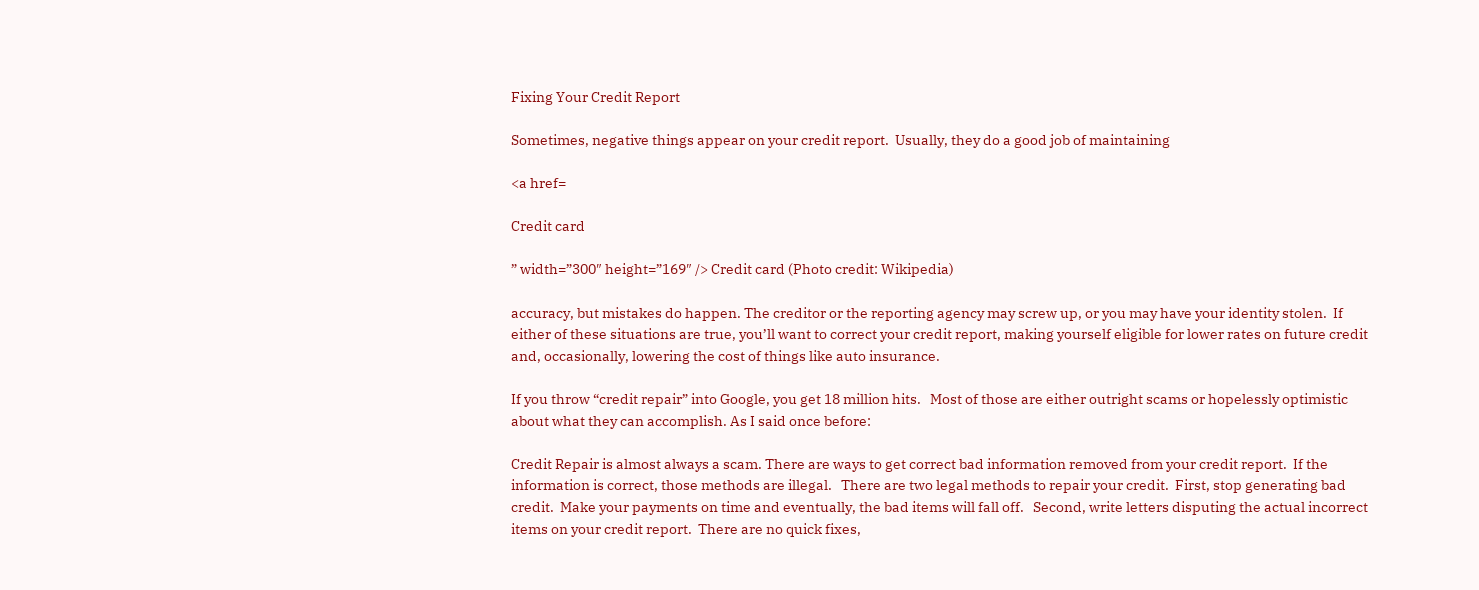Fixing Your Credit Report

Sometimes, negative things appear on your credit report.  Usually, they do a good job of maintaining

<a href=

Credit card

” width=”300″ height=”169″ /> Credit card (Photo credit: Wikipedia)

accuracy, but mistakes do happen. The creditor or the reporting agency may screw up, or you may have your identity stolen.  If either of these situations are true, you’ll want to correct your credit report, making yourself eligible for lower rates on future credit and, occasionally, lowering the cost of things like auto insurance.

If you throw “credit repair” into Google, you get 18 million hits.   Most of those are either outright scams or hopelessly optimistic about what they can accomplish. As I said once before:

Credit Repair is almost always a scam. There are ways to get correct bad information removed from your credit report.  If the information is correct, those methods are illegal.   There are two legal methods to repair your credit.  First, stop generating bad credit.  Make your payments on time and eventually, the bad items will fall off.   Second, write letters disputing the actual incorrect items on your credit report.  There are no quick fixes,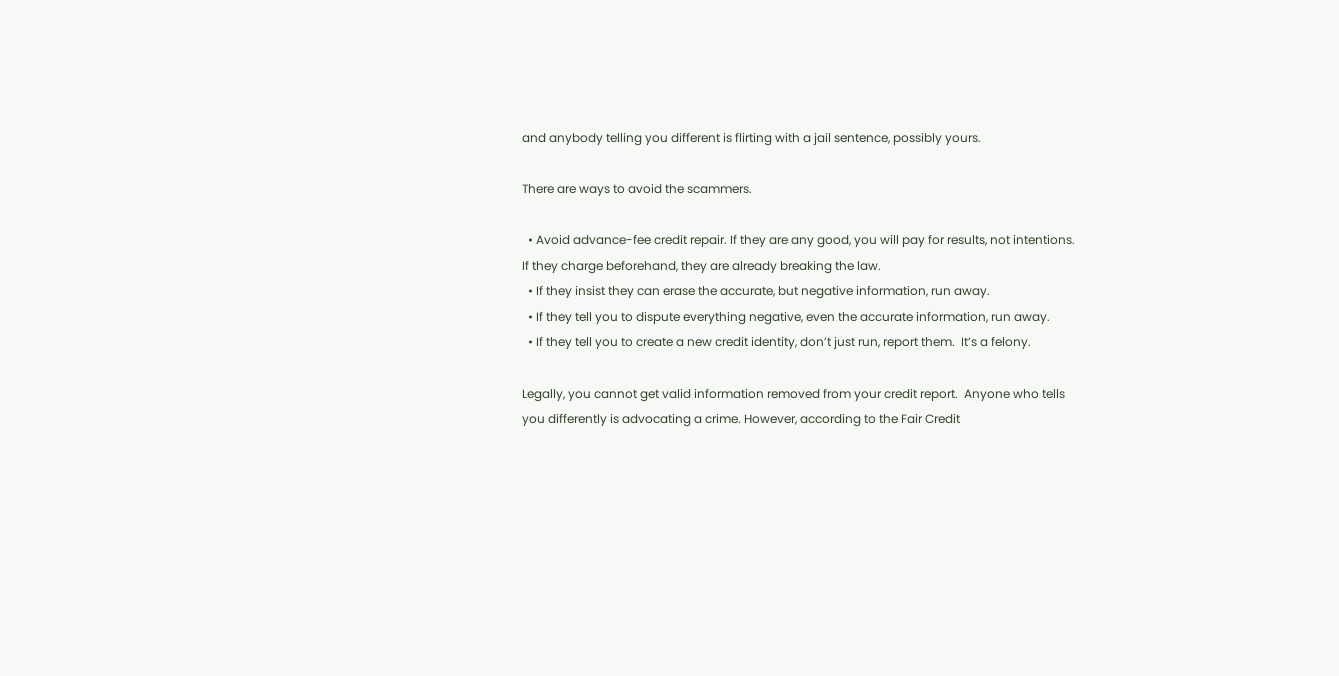and anybody telling you different is flirting with a jail sentence, possibly yours.

There are ways to avoid the scammers.

  • Avoid advance-fee credit repair. If they are any good, you will pay for results, not intentions.  If they charge beforehand, they are already breaking the law.
  • If they insist they can erase the accurate, but negative information, run away.
  • If they tell you to dispute everything negative, even the accurate information, run away.
  • If they tell you to create a new credit identity, don’t just run, report them.  It’s a felony.

Legally, you cannot get valid information removed from your credit report.  Anyone who tells you differently is advocating a crime. However, according to the Fair Credit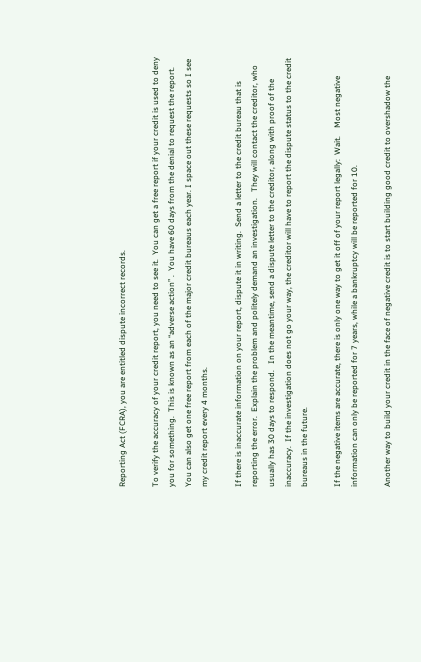Reporting Act (FCRA), you are entitled dispute incorrect records.

To verify the accuracy of your credit report, you need to see it.  You can get a free report if your credit is used to deny you for something.  This is known as an “adverse action” .  You have 60 days from the denial to request the report.  You can also get one free report from each of the major credit bureaus each year. I space out these requests so I see my credit report every 4 months.

If there is inaccurate information on your report, dispute it in writing.  Send a letter to the credit bureau that is reporting the error.  Explain the problem and politely demand an investigation.   They will contact the creditor, who usually has 30 days to respond.   In the meantime, send a dispute letter to the creditor, along with proof of the inaccuracy.  If the investigation does not go your way, the creditor will have to report the dispute status to the credit bureaus in the future.

If the negative items are accurate, there is only one way to get it off of your report legally:  Wait.    Most negative information can only be reported for 7 years, while a bankruptcy will be reported for 10.

Another way to build your credit in the face of negative credit is to start building good credit to overshadow the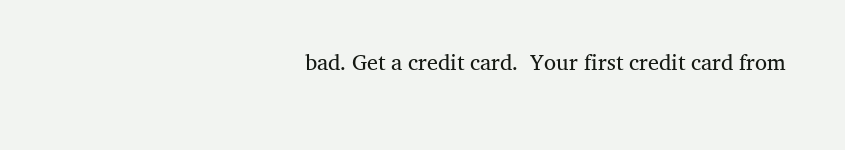bad. Get a credit card.  Your first credit card from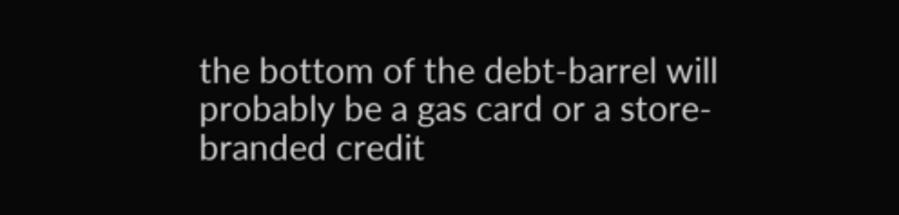the bottom of the debt-barrel will probably be a gas card or a store-branded credit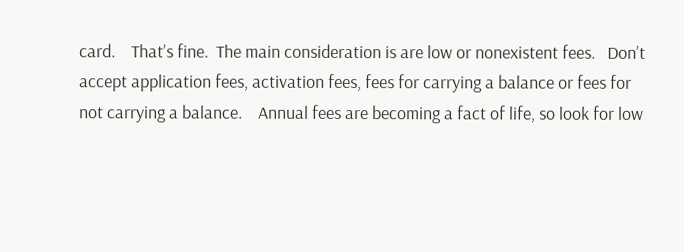card.    That’s fine.  The main consideration is are low or nonexistent fees.   Don’t accept application fees, activation fees, fees for carrying a balance or fees for not carrying a balance.    Annual fees are becoming a fact of life, so look for low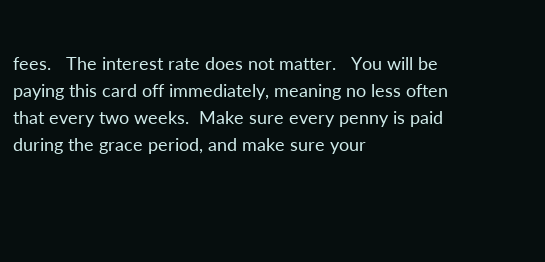fees.   The interest rate does not matter.   You will be paying this card off immediately, meaning no less often that every two weeks.  Make sure every penny is paid during the grace period, and make sure your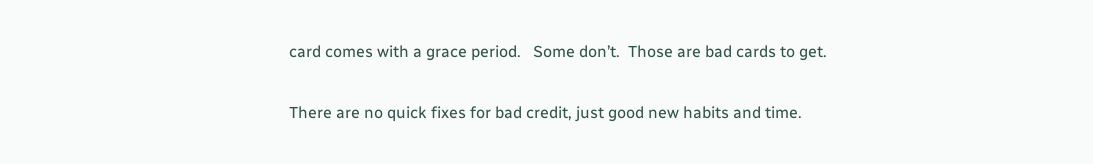card comes with a grace period.   Some don’t.  Those are bad cards to get.

There are no quick fixes for bad credit, just good new habits and time.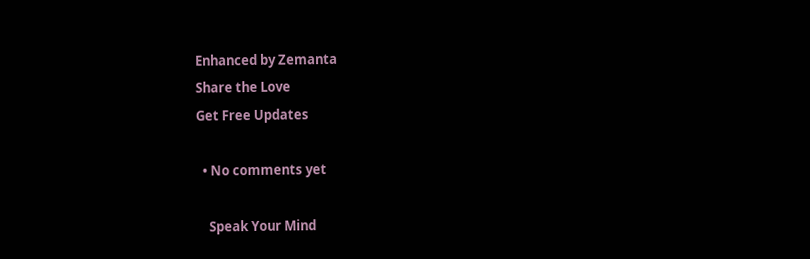Enhanced by Zemanta
Share the Love
Get Free Updates

  • No comments yet

    Speak Your Mind